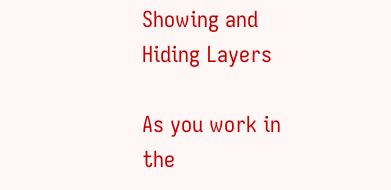Showing and Hiding Layers

As you work in the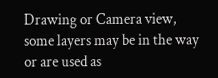Drawing or Camera view, some layers may be in the way or are used as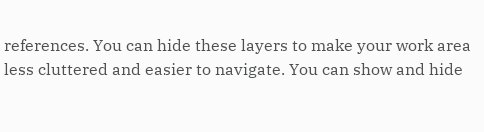references. You can hide these layers to make your work area less cluttered and easier to navigate. You can show and hide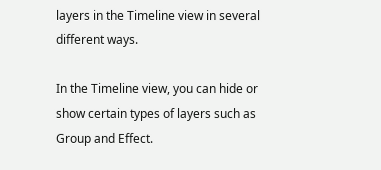layers in the Timeline view in several different ways.

In the Timeline view, you can hide or show certain types of layers such as Group and Effect.